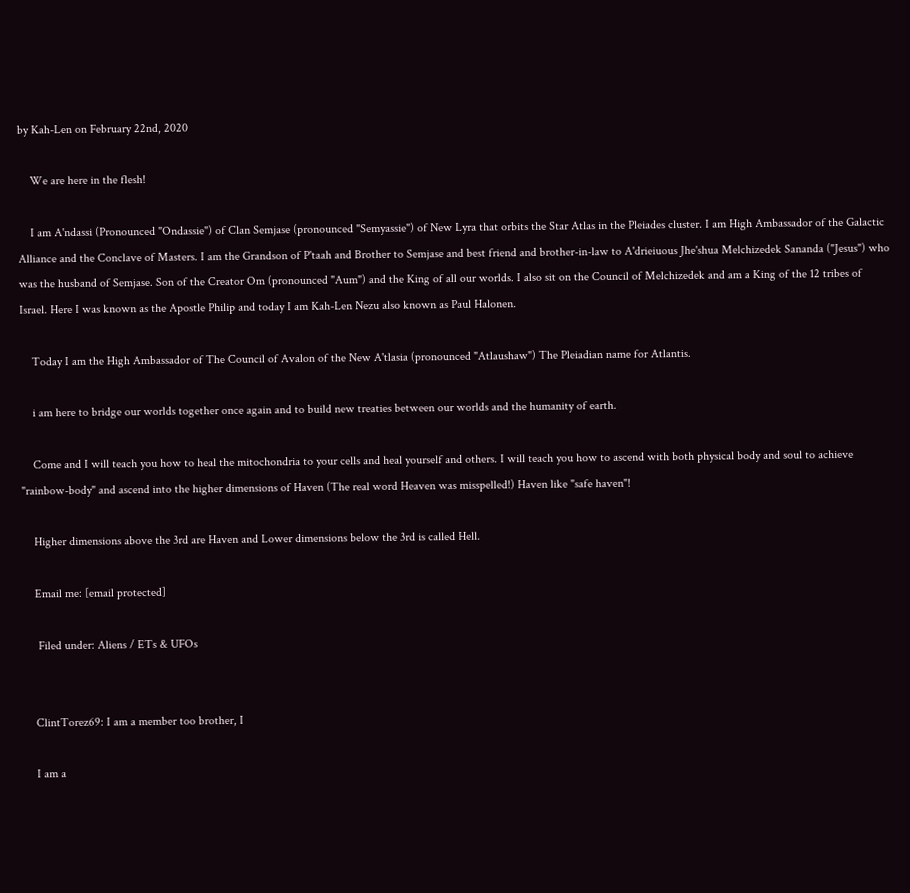by Kah-Len on February 22nd, 2020

    We are here in the flesh!

    I am A'ndassi (Pronounced "Ondassie") of Clan Semjase (pronounced "Semyassie") of New Lyra that orbits the Star Atlas in the Pleiades cluster. I am High Ambassador of the Galactic Alliance and the Conclave of Masters. I am the Grandson of P'taah and Brother to Semjase and best friend and brother-in-law to A'drieiuous Jhe'shua Melchizedek Sananda ("Jesus") who was the husband of Semjase. Son of the Creator Om (pronounced "Aum") and the King of all our worlds. I also sit on the Council of Melchizedek and am a King of the 12 tribes of Israel. Here I was known as the Apostle Philip and today I am Kah-Len Nezu also known as Paul Halonen.

    Today I am the High Ambassador of The Council of Avalon of the New A'tlasia (pronounced "Atlaushaw") The Pleiadian name for Atlantis.

    i am here to bridge our worlds together once again and to build new treaties between our worlds and the humanity of earth.

    Come and I will teach you how to heal the mitochondria to your cells and heal yourself and others. I will teach you how to ascend with both physical body and soul to achieve "rainbow-body" and ascend into the higher dimensions of Haven (The real word Heaven was misspelled!) Haven like "safe haven"!

    Higher dimensions above the 3rd are Haven and Lower dimensions below the 3rd is called Hell.

    Email me: [email protected]

     Filed under: Aliens / ETs & UFOs


    ClintTorez69: I am a member too brother, I

    I am a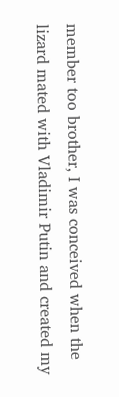member too brother, I was conceived when the lizard mated with Vladimir Putin and created my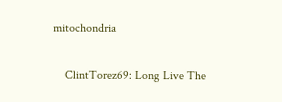mitochondria

    ClintTorez69: Long Live The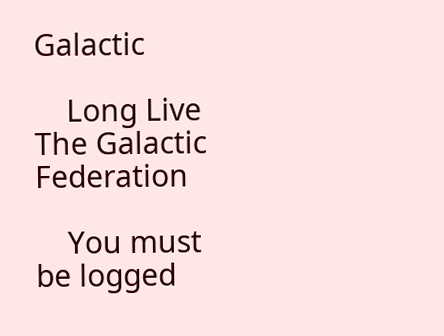Galactic

    Long Live The Galactic Federation

    You must be logged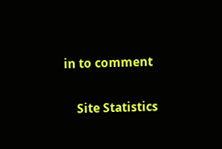in to comment

    Site Statistics